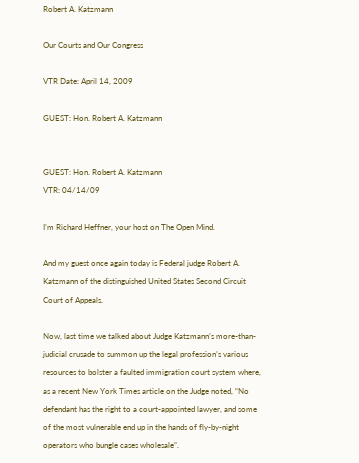Robert A. Katzmann

Our Courts and Our Congress

VTR Date: April 14, 2009

GUEST: Hon. Robert A. Katzmann


GUEST: Hon. Robert A. Katzmann
VTR: 04/14/09

I’m Richard Heffner, your host on The Open Mind.

And my guest once again today is Federal judge Robert A. Katzmann of the distinguished United States Second Circuit Court of Appeals.

Now, last time we talked about Judge Katzmann’s more-than-judicial crusade to summon up the legal profession’s various resources to bolster a faulted immigration court system where, as a recent New York Times article on the Judge noted, “No defendant has the right to a court-appointed lawyer, and some of the most vulnerable end up in the hands of fly-by-night operators who bungle cases wholesale”.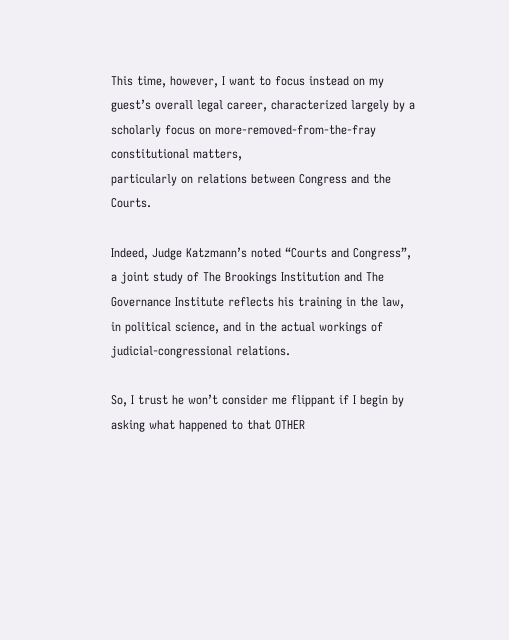This time, however, I want to focus instead on my guest’s overall legal career, characterized largely by a scholarly focus on more-removed-from-the-fray constitutional matters,
particularly on relations between Congress and the Courts.

Indeed, Judge Katzmann’s noted “Courts and Congress”, a joint study of The Brookings Institution and The Governance Institute reflects his training in the law, in political science, and in the actual workings of judicial-congressional relations.

So, I trust he won’t consider me flippant if I begin by asking what happened to that OTHER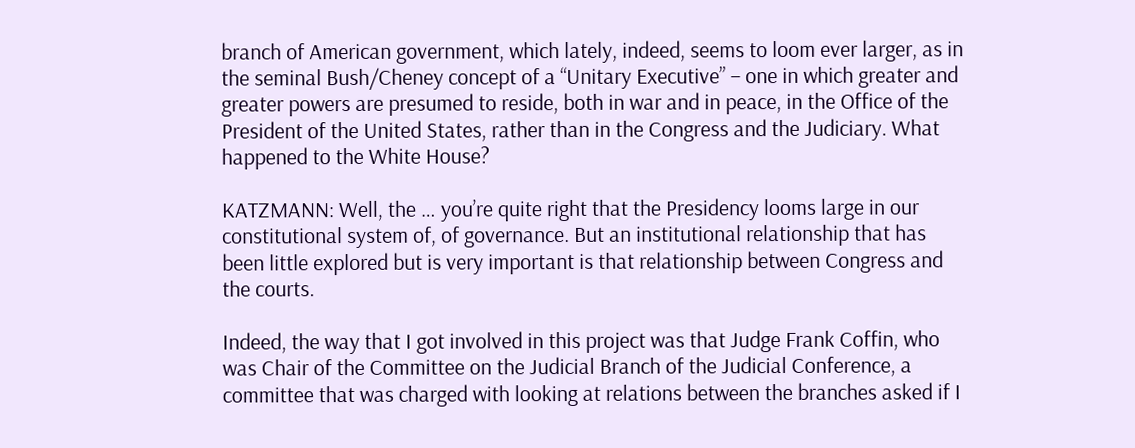branch of American government, which lately, indeed, seems to loom ever larger, as in the seminal Bush/Cheney concept of a “Unitary Executive” – one in which greater and greater powers are presumed to reside, both in war and in peace, in the Office of the President of the United States, rather than in the Congress and the Judiciary. What happened to the White House?

KATZMANN: Well, the … you’re quite right that the Presidency looms large in our constitutional system of, of governance. But an institutional relationship that has been little explored but is very important is that relationship between Congress and the courts.

Indeed, the way that I got involved in this project was that Judge Frank Coffin, who was Chair of the Committee on the Judicial Branch of the Judicial Conference, a committee that was charged with looking at relations between the branches asked if I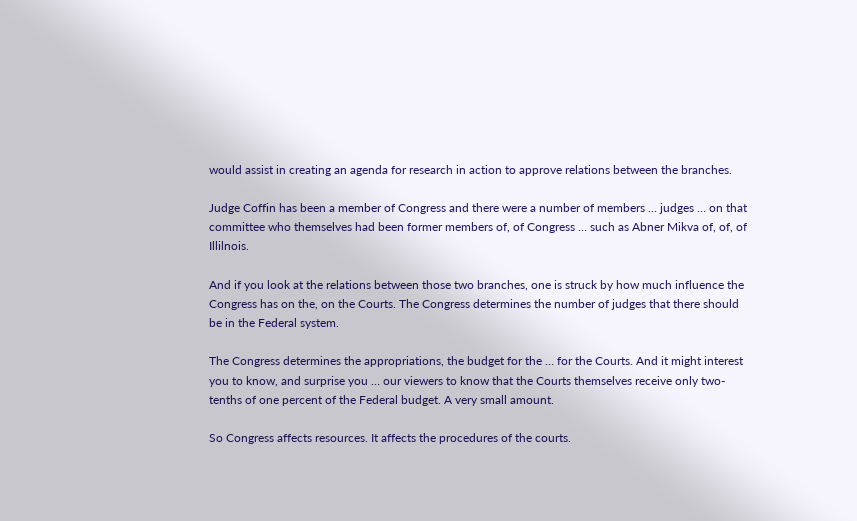would assist in creating an agenda for research in action to approve relations between the branches.

Judge Coffin has been a member of Congress and there were a number of members … judges … on that committee who themselves had been former members of, of Congress … such as Abner Mikva of, of, of Illilnois.

And if you look at the relations between those two branches, one is struck by how much influence the Congress has on the, on the Courts. The Congress determines the number of judges that there should be in the Federal system.

The Congress determines the appropriations, the budget for the … for the Courts. And it might interest you to know, and surprise you … our viewers to know that the Courts themselves receive only two-tenths of one percent of the Federal budget. A very small amount.

So Congress affects resources. It affects the procedures of the courts.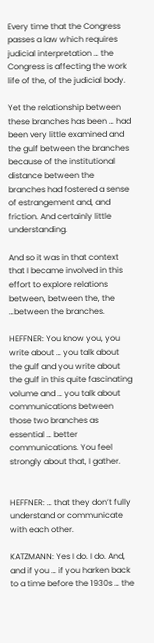Every time that the Congress passes a law which requires judicial interpretation … the Congress is affecting the work life of the, of the judicial body.

Yet the relationship between these branches has been … had been very little examined and the gulf between the branches because of the institutional distance between the branches had fostered a sense of estrangement and, and friction. And certainly little understanding.

And so it was in that context that I became involved in this effort to explore relations between, between the, the …between the branches.

HEFFNER: You know you, you write about … you talk about the gulf and you write about the gulf in this quite fascinating volume and … you talk about communications between those two branches as essential … better communications. You feel strongly about that, I gather.


HEFFNER: … that they don’t fully understand or communicate with each other.

KATZMANN: Yes I do. I do. And, and if you … if you harken back to a time before the 1930s … the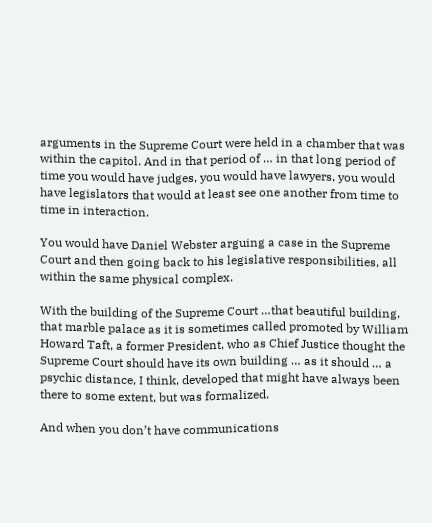arguments in the Supreme Court were held in a chamber that was within the capitol. And in that period of … in that long period of time you would have judges, you would have lawyers, you would have legislators that would at least see one another from time to time in interaction.

You would have Daniel Webster arguing a case in the Supreme Court and then going back to his legislative responsibilities, all within the same physical complex.

With the building of the Supreme Court …that beautiful building, that marble palace as it is sometimes called promoted by William Howard Taft, a former President, who as Chief Justice thought the Supreme Court should have its own building … as it should … a psychic distance, I think, developed that might have always been there to some extent, but was formalized.

And when you don’t have communications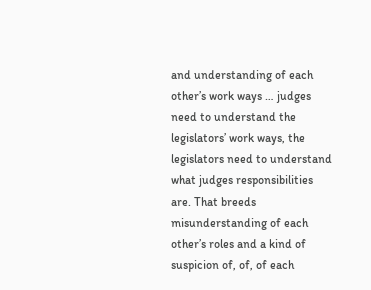and understanding of each other’s work ways … judges need to understand the legislators’ work ways, the legislators need to understand what judges responsibilities are. That breeds misunderstanding of each other’s roles and a kind of suspicion of, of, of each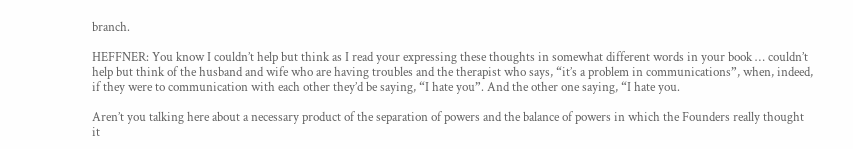branch.

HEFFNER: You know I couldn’t help but think as I read your expressing these thoughts in somewhat different words in your book … couldn’t help but think of the husband and wife who are having troubles and the therapist who says, “it’s a problem in communications”, when, indeed, if they were to communication with each other they’d be saying, “I hate you”. And the other one saying, “I hate you.

Aren’t you talking here about a necessary product of the separation of powers and the balance of powers in which the Founders really thought it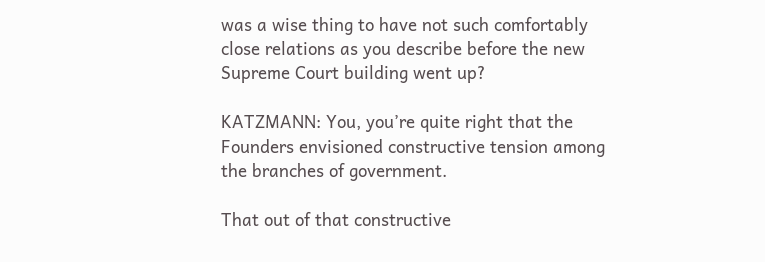was a wise thing to have not such comfortably close relations as you describe before the new Supreme Court building went up?

KATZMANN: You, you’re quite right that the Founders envisioned constructive tension among the branches of government.

That out of that constructive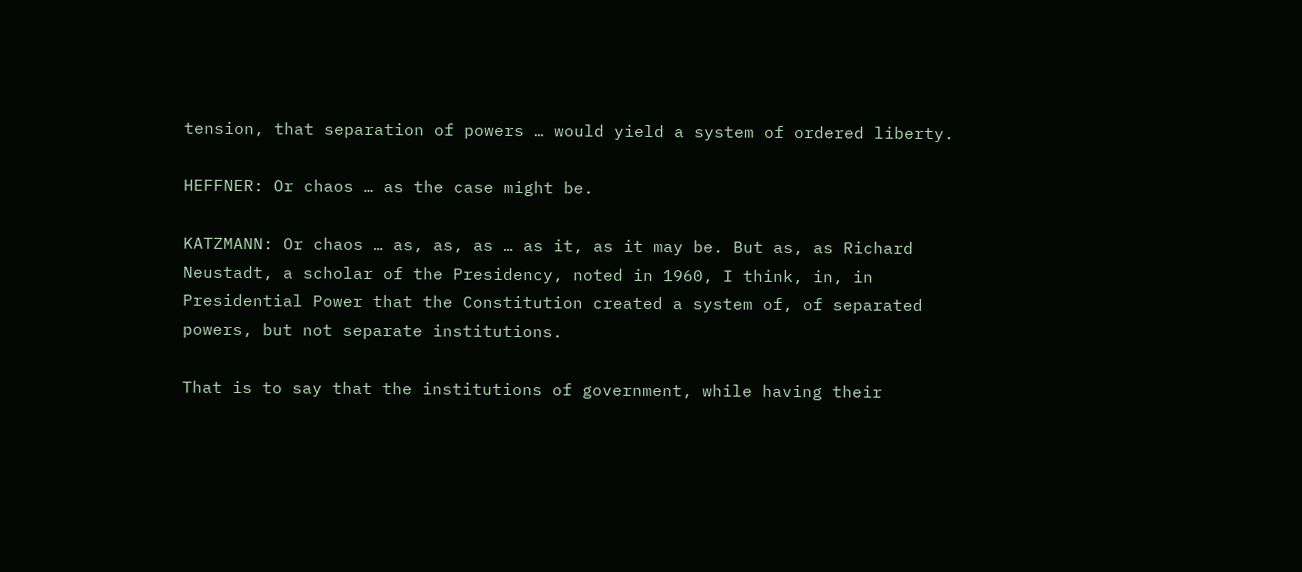tension, that separation of powers … would yield a system of ordered liberty.

HEFFNER: Or chaos … as the case might be.

KATZMANN: Or chaos … as, as, as … as it, as it may be. But as, as Richard Neustadt, a scholar of the Presidency, noted in 1960, I think, in, in Presidential Power that the Constitution created a system of, of separated powers, but not separate institutions.

That is to say that the institutions of government, while having their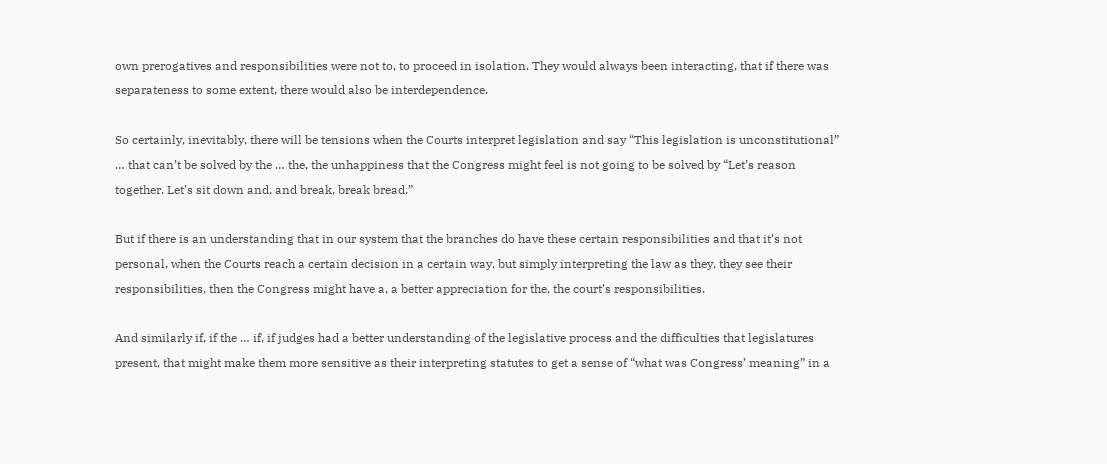own prerogatives and responsibilities were not to, to proceed in isolation. They would always been interacting, that if there was separateness to some extent, there would also be interdependence.

So certainly, inevitably, there will be tensions when the Courts interpret legislation and say “This legislation is unconstitutional” … that can’t be solved by the … the, the unhappiness that the Congress might feel is not going to be solved by “Let’s reason together. Let’s sit down and, and break, break bread.”

But if there is an understanding that in our system that the branches do have these certain responsibilities and that it’s not personal, when the Courts reach a certain decision in a certain way, but simply interpreting the law as they, they see their responsibilities, then the Congress might have a, a better appreciation for the, the court’s responsibilities.

And similarly if, if the … if, if judges had a better understanding of the legislative process and the difficulties that legislatures present, that might make them more sensitive as their interpreting statutes to get a sense of “what was Congress’ meaning” in a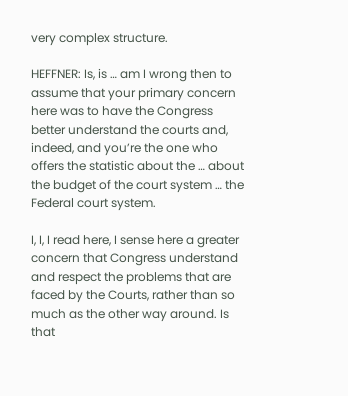very complex structure.

HEFFNER: Is, is … am I wrong then to assume that your primary concern here was to have the Congress better understand the courts and, indeed, and you’re the one who offers the statistic about the … about the budget of the court system … the Federal court system.

I, I, I read here, I sense here a greater concern that Congress understand and respect the problems that are faced by the Courts, rather than so much as the other way around. Is that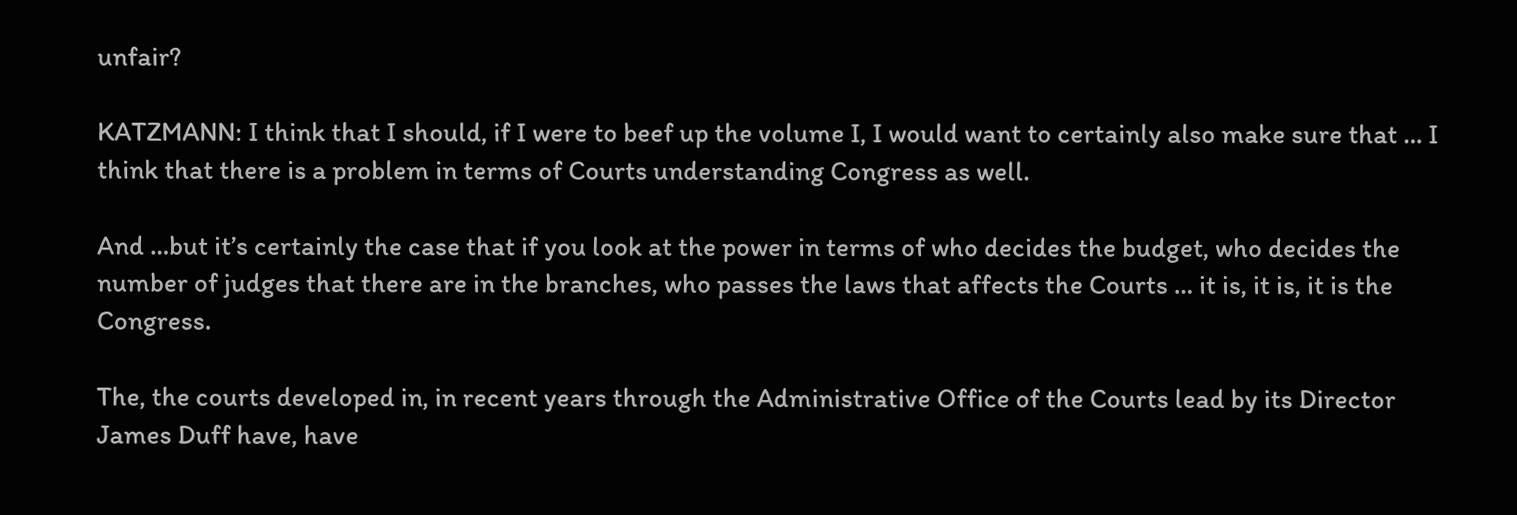unfair?

KATZMANN: I think that I should, if I were to beef up the volume I, I would want to certainly also make sure that … I think that there is a problem in terms of Courts understanding Congress as well.

And …but it’s certainly the case that if you look at the power in terms of who decides the budget, who decides the number of judges that there are in the branches, who passes the laws that affects the Courts … it is, it is, it is the Congress.

The, the courts developed in, in recent years through the Administrative Office of the Courts lead by its Director James Duff have, have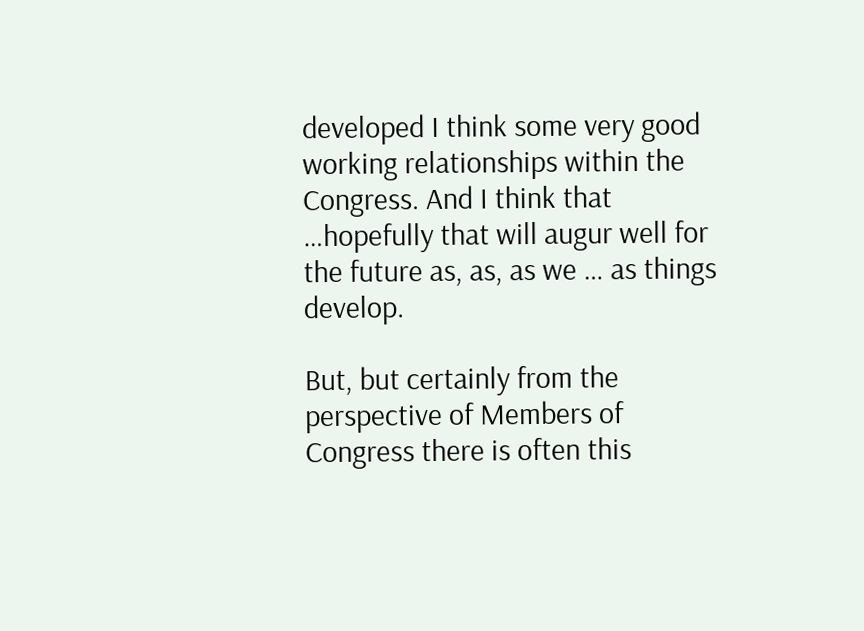developed I think some very good working relationships within the Congress. And I think that …hopefully that will augur well for the future as, as, as we … as things develop.

But, but certainly from the perspective of Members of Congress there is often this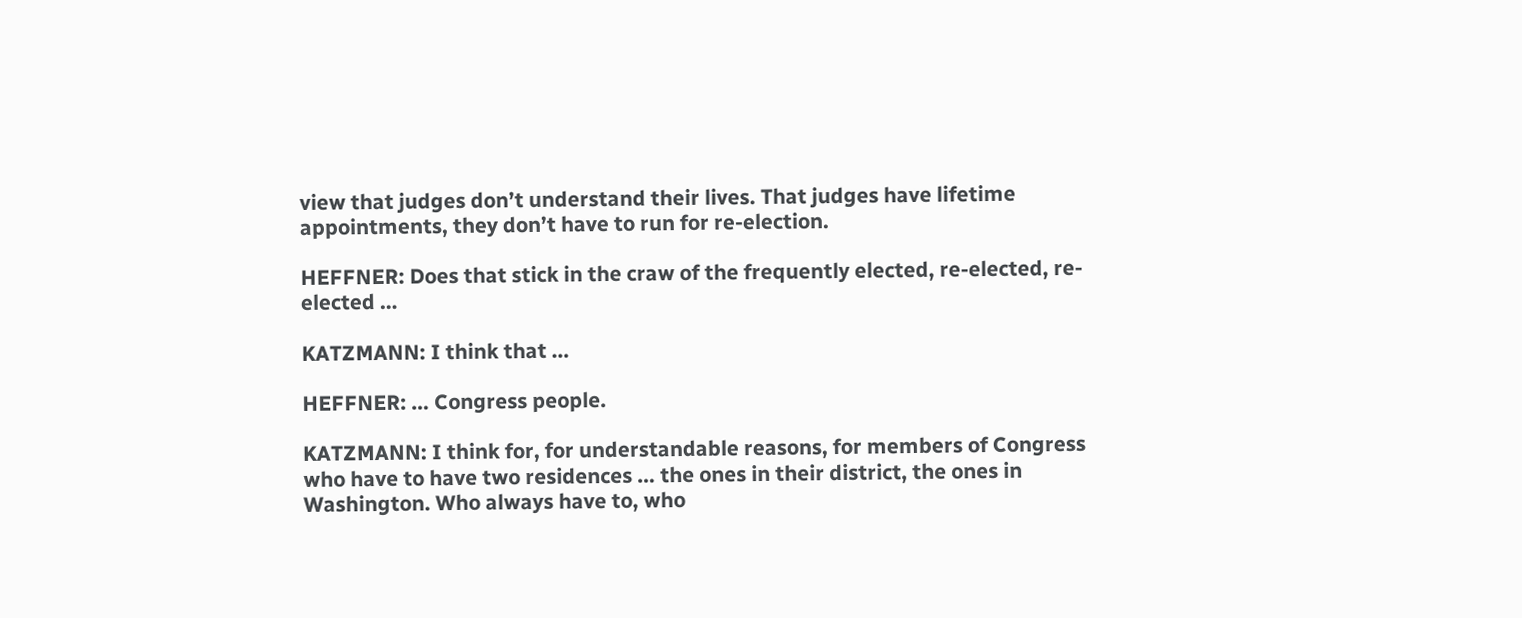view that judges don’t understand their lives. That judges have lifetime appointments, they don’t have to run for re-election.

HEFFNER: Does that stick in the craw of the frequently elected, re-elected, re-elected …

KATZMANN: I think that …

HEFFNER: … Congress people.

KATZMANN: I think for, for understandable reasons, for members of Congress who have to have two residences … the ones in their district, the ones in Washington. Who always have to, who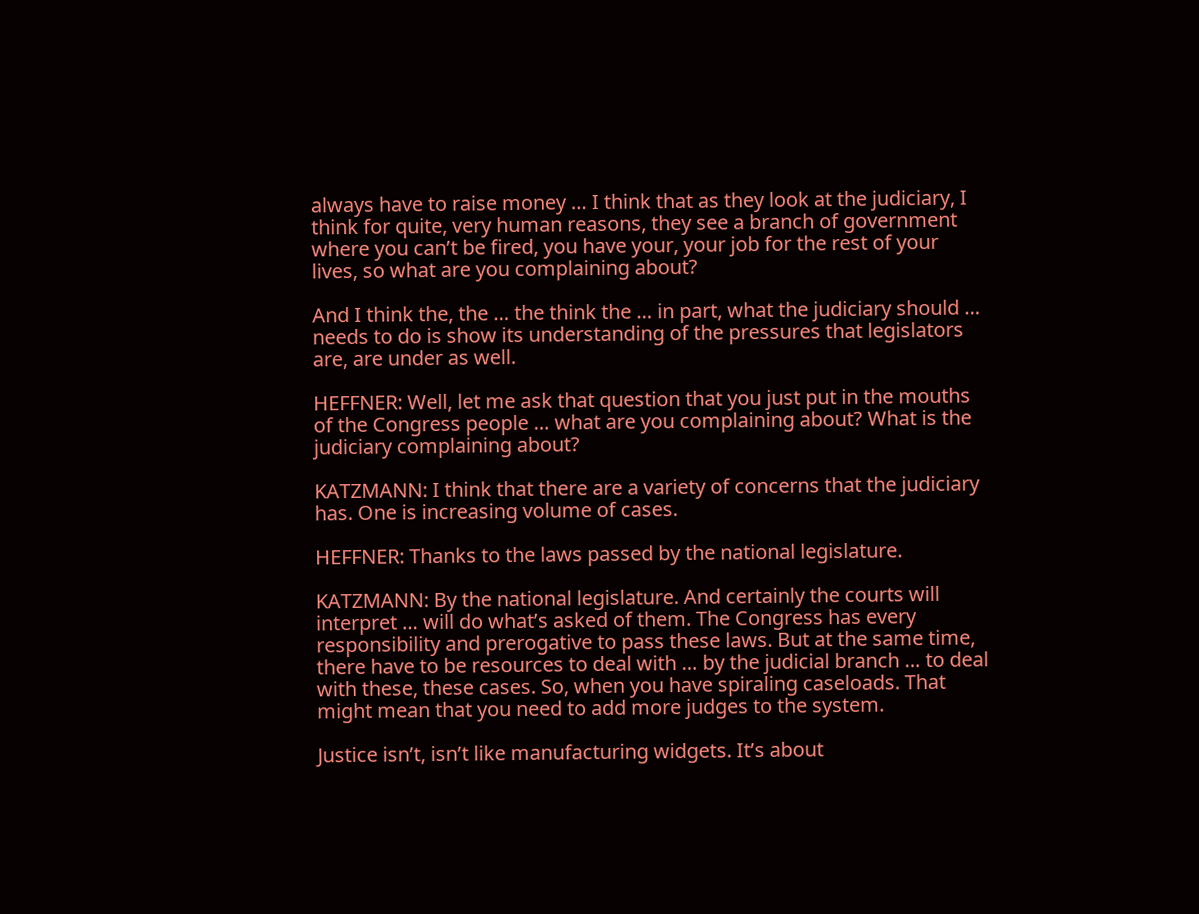always have to raise money … I think that as they look at the judiciary, I think for quite, very human reasons, they see a branch of government where you can’t be fired, you have your, your job for the rest of your lives, so what are you complaining about?

And I think the, the … the think the … in part, what the judiciary should … needs to do is show its understanding of the pressures that legislators are, are under as well.

HEFFNER: Well, let me ask that question that you just put in the mouths of the Congress people … what are you complaining about? What is the judiciary complaining about?

KATZMANN: I think that there are a variety of concerns that the judiciary has. One is increasing volume of cases.

HEFFNER: Thanks to the laws passed by the national legislature.

KATZMANN: By the national legislature. And certainly the courts will interpret … will do what’s asked of them. The Congress has every responsibility and prerogative to pass these laws. But at the same time, there have to be resources to deal with … by the judicial branch … to deal with these, these cases. So, when you have spiraling caseloads. That might mean that you need to add more judges to the system.

Justice isn’t, isn’t like manufacturing widgets. It’s about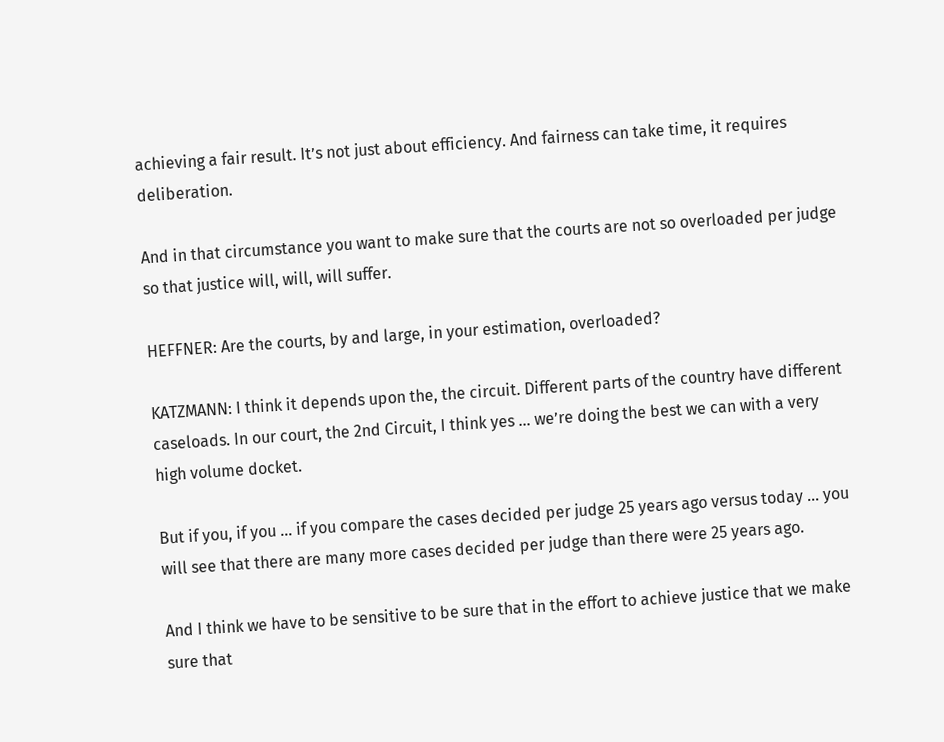achieving a fair result. It’s not just about efficiency. And fairness can take time, it requires deliberation.

And in that circumstance you want to make sure that the courts are not so overloaded per judge so that justice will, will, will suffer.

HEFFNER: Are the courts, by and large, in your estimation, overloaded?

KATZMANN: I think it depends upon the, the circuit. Different parts of the country have different caseloads. In our court, the 2nd Circuit, I think yes … we’re doing the best we can with a very high volume docket.

But if you, if you … if you compare the cases decided per judge 25 years ago versus today … you will see that there are many more cases decided per judge than there were 25 years ago.

And I think we have to be sensitive to be sure that in the effort to achieve justice that we make sure that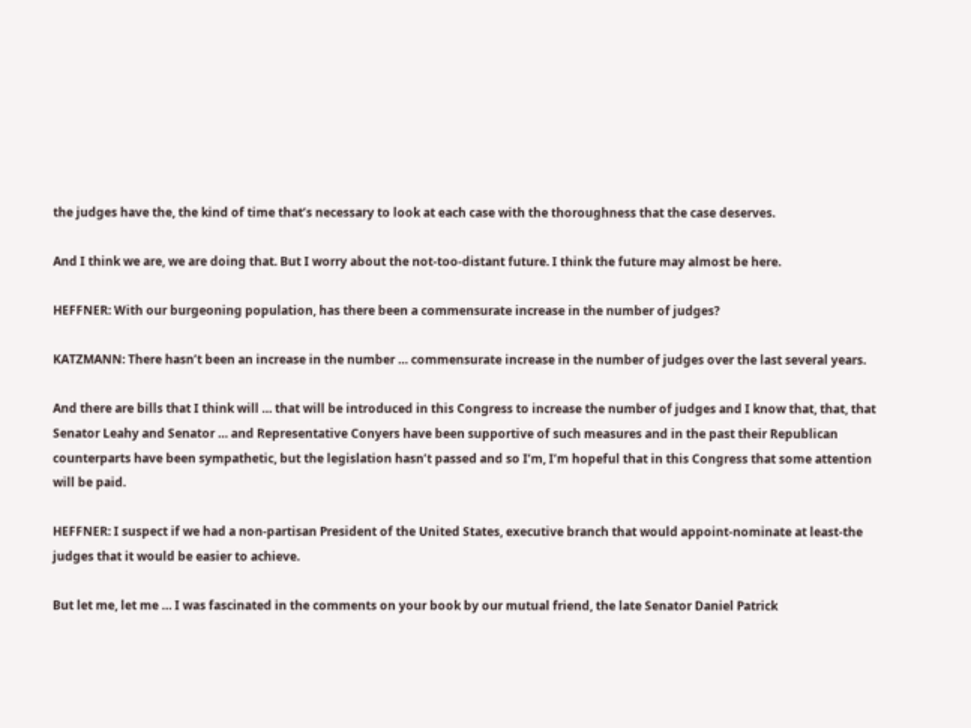the judges have the, the kind of time that’s necessary to look at each case with the thoroughness that the case deserves.

And I think we are, we are doing that. But I worry about the not-too-distant future. I think the future may almost be here.

HEFFNER: With our burgeoning population, has there been a commensurate increase in the number of judges?

KATZMANN: There hasn’t been an increase in the number … commensurate increase in the number of judges over the last several years.

And there are bills that I think will … that will be introduced in this Congress to increase the number of judges and I know that, that, that Senator Leahy and Senator … and Representative Conyers have been supportive of such measures and in the past their Republican counterparts have been sympathetic, but the legislation hasn’t passed and so I’m, I’m hopeful that in this Congress that some attention will be paid.

HEFFNER: I suspect if we had a non-partisan President of the United States, executive branch that would appoint-nominate at least-the judges that it would be easier to achieve.

But let me, let me … I was fascinated in the comments on your book by our mutual friend, the late Senator Daniel Patrick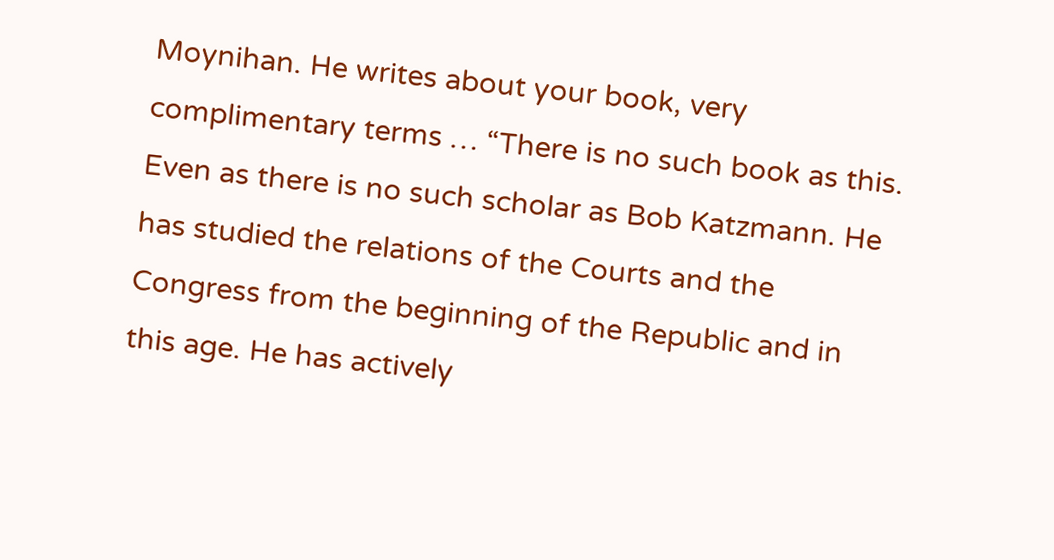Moynihan. He writes about your book, very complimentary terms … “There is no such book as this. Even as there is no such scholar as Bob Katzmann. He has studied the relations of the Courts and the Congress from the beginning of the Republic and in this age. He has actively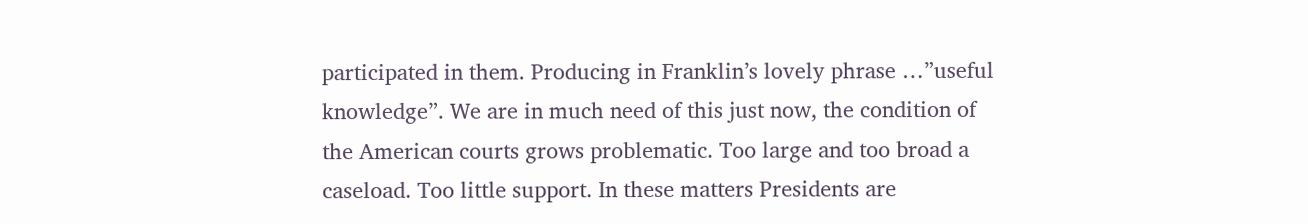participated in them. Producing in Franklin’s lovely phrase …”useful knowledge”. We are in much need of this just now, the condition of the American courts grows problematic. Too large and too broad a caseload. Too little support. In these matters Presidents are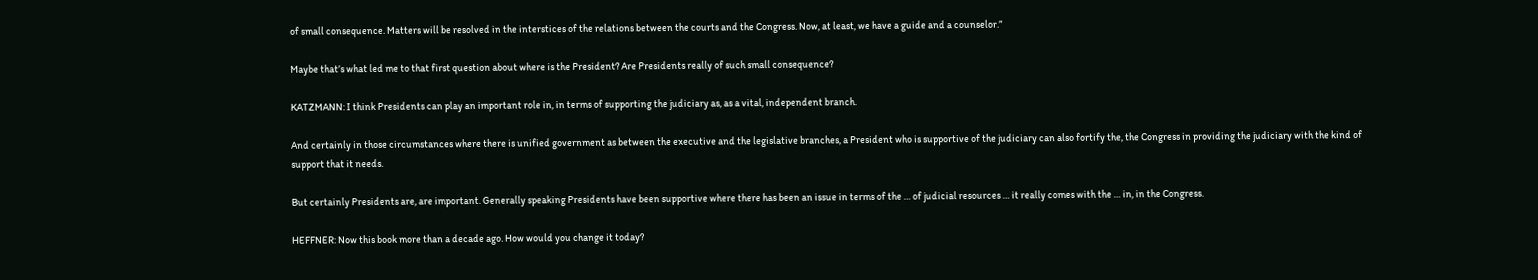of small consequence. Matters will be resolved in the interstices of the relations between the courts and the Congress. Now, at least, we have a guide and a counselor.”

Maybe that’s what led me to that first question about where is the President? Are Presidents really of such small consequence?

KATZMANN: I think Presidents can play an important role in, in terms of supporting the judiciary as, as a vital, independent branch.

And certainly in those circumstances where there is unified government as between the executive and the legislative branches, a President who is supportive of the judiciary can also fortify the, the Congress in providing the judiciary with the kind of support that it needs.

But certainly Presidents are, are important. Generally speaking Presidents have been supportive where there has been an issue in terms of the … of judicial resources … it really comes with the … in, in the Congress.

HEFFNER: Now this book more than a decade ago. How would you change it today?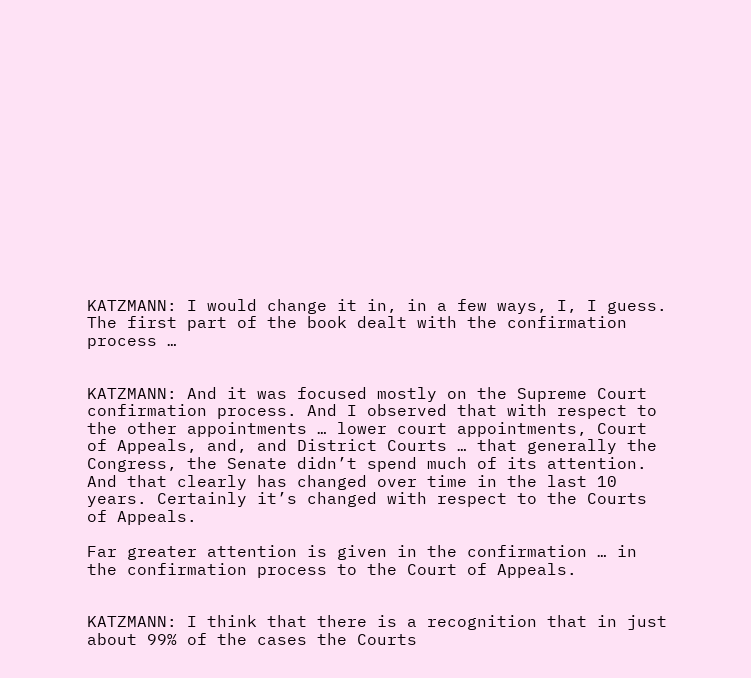KATZMANN: I would change it in, in a few ways, I, I guess. The first part of the book dealt with the confirmation process …


KATZMANN: And it was focused mostly on the Supreme Court confirmation process. And I observed that with respect to the other appointments … lower court appointments, Court of Appeals, and, and District Courts … that generally the Congress, the Senate didn’t spend much of its attention. And that clearly has changed over time in the last 10 years. Certainly it’s changed with respect to the Courts of Appeals.

Far greater attention is given in the confirmation … in the confirmation process to the Court of Appeals.


KATZMANN: I think that there is a recognition that in just about 99% of the cases the Courts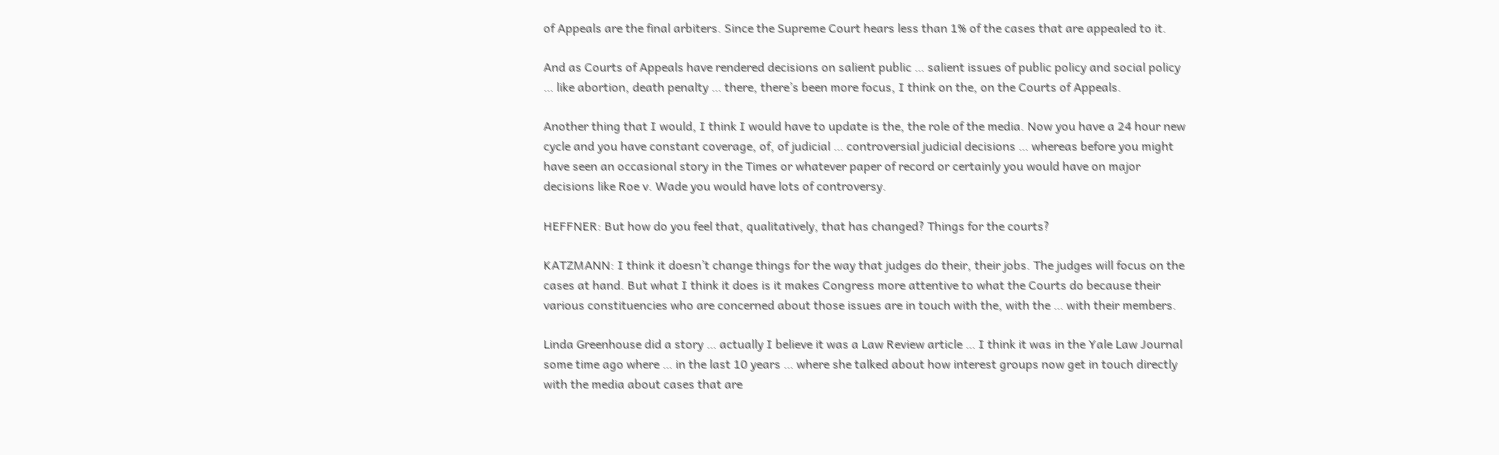of Appeals are the final arbiters. Since the Supreme Court hears less than 1% of the cases that are appealed to it.

And as Courts of Appeals have rendered decisions on salient public … salient issues of public policy and social policy … like abortion, death penalty … there, there’s been more focus, I think on the, on the Courts of Appeals.

Another thing that I would, I think I would have to update is the, the role of the media. Now you have a 24 hour new cycle and you have constant coverage, of, of judicial … controversial judicial decisions … whereas before you might have seen an occasional story in the Times or whatever paper of record or certainly you would have on major decisions like Roe v. Wade you would have lots of controversy.

HEFFNER: But how do you feel that, qualitatively, that has changed? Things for the courts?

KATZMANN: I think it doesn’t change things for the way that judges do their, their jobs. The judges will focus on the cases at hand. But what I think it does is it makes Congress more attentive to what the Courts do because their various constituencies who are concerned about those issues are in touch with the, with the … with their members.

Linda Greenhouse did a story … actually I believe it was a Law Review article … I think it was in the Yale Law Journal some time ago where … in the last 10 years … where she talked about how interest groups now get in touch directly with the media about cases that are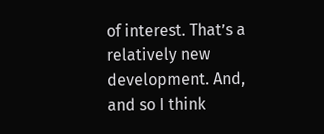of interest. That’s a relatively new development. And, and so I think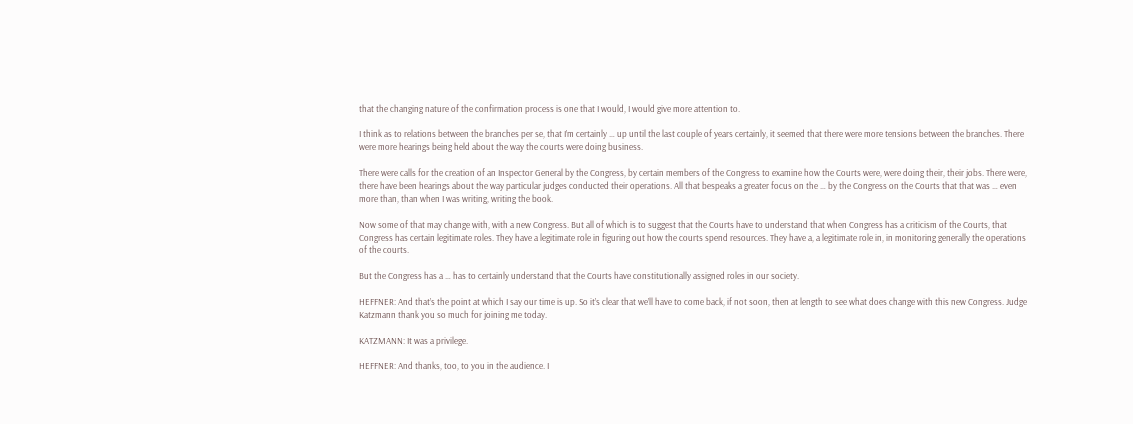that the changing nature of the confirmation process is one that I would, I would give more attention to.

I think as to relations between the branches per se, that I’m certainly … up until the last couple of years certainly, it seemed that there were more tensions between the branches. There were more hearings being held about the way the courts were doing business.

There were calls for the creation of an Inspector General by the Congress, by certain members of the Congress to examine how the Courts were, were doing their, their jobs. There were, there have been hearings about the way particular judges conducted their operations. All that bespeaks a greater focus on the … by the Congress on the Courts that that was … even more than, than when I was writing, writing the book.

Now some of that may change with, with a new Congress. But all of which is to suggest that the Courts have to understand that when Congress has a criticism of the Courts, that Congress has certain legitimate roles. They have a legitimate role in figuring out how the courts spend resources. They have a, a legitimate role in, in monitoring generally the operations of the courts.

But the Congress has a … has to certainly understand that the Courts have constitutionally assigned roles in our society.

HEFFNER: And that’s the point at which I say our time is up. So it’s clear that we’ll have to come back, if not soon, then at length to see what does change with this new Congress. Judge Katzmann thank you so much for joining me today.

KATZMANN: It was a privilege.

HEFFNER: And thanks, too, to you in the audience. I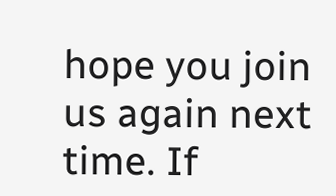hope you join us again next time. If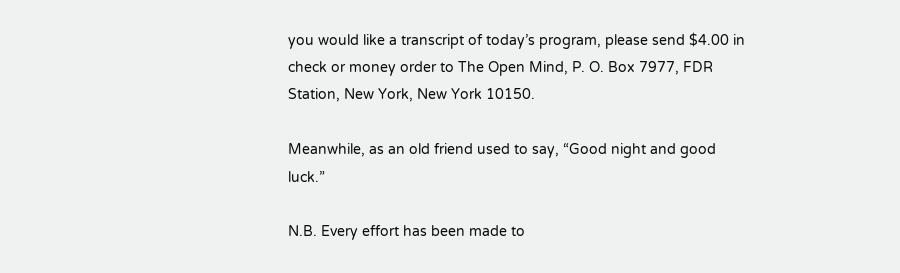you would like a transcript of today’s program, please send $4.00 in check or money order to The Open Mind, P. O. Box 7977, FDR Station, New York, New York 10150.

Meanwhile, as an old friend used to say, “Good night and good luck.”

N.B. Every effort has been made to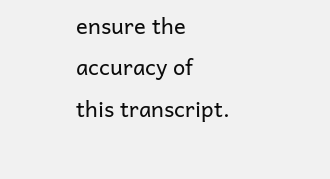ensure the accuracy of this transcript.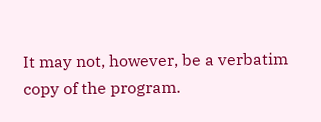It may not, however, be a verbatim copy of the program.